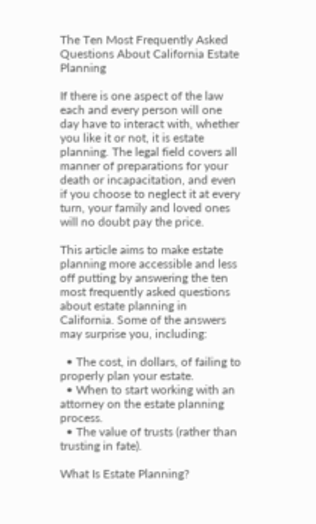The Ten Most Frequently Asked Questions About California Estate Planning

If there is one aspect of the law each and every person will one day have to interact with, whether you like it or not, it is estate planning. The legal field covers all manner of preparations for your death or incapacitation, and even if you choose to neglect it at every turn, your family and loved ones will no doubt pay the price.

This article aims to make estate planning more accessible and less off putting by answering the ten most frequently asked questions about estate planning in California. Some of the answers may surprise you, including:

  • The cost, in dollars, of failing to properly plan your estate.
  • When to start working with an attorney on the estate planning process.
  • The value of trusts (rather than trusting in fate).

What Is Estate Planning?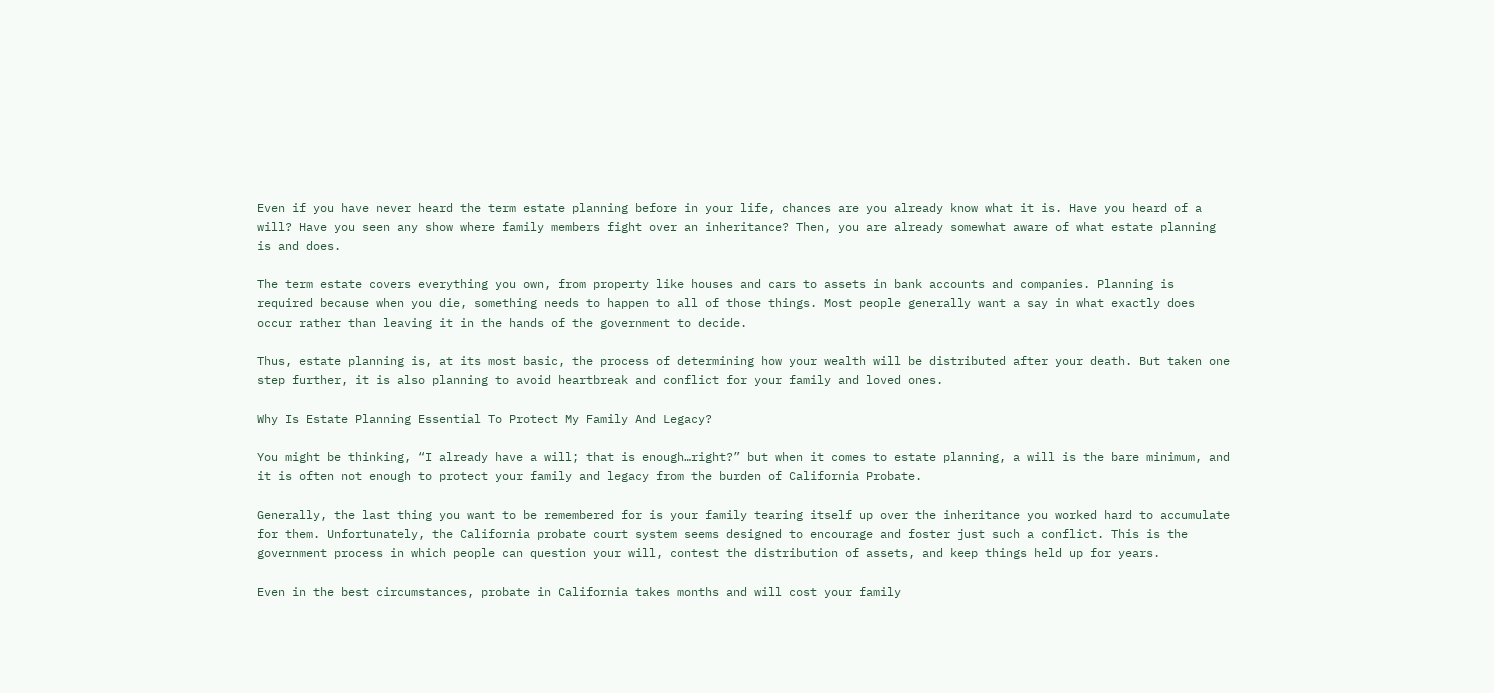Even if you have never heard the term estate planning before in your life, chances are you already know what it is. Have you heard of a will? Have you seen any show where family members fight over an inheritance? Then, you are already somewhat aware of what estate planning is and does.

The term estate covers everything you own, from property like houses and cars to assets in bank accounts and companies. Planning is required because when you die, something needs to happen to all of those things. Most people generally want a say in what exactly does occur rather than leaving it in the hands of the government to decide.

Thus, estate planning is, at its most basic, the process of determining how your wealth will be distributed after your death. But taken one step further, it is also planning to avoid heartbreak and conflict for your family and loved ones.

Why Is Estate Planning Essential To Protect My Family And Legacy?

You might be thinking, “I already have a will; that is enough…right?” but when it comes to estate planning, a will is the bare minimum, and it is often not enough to protect your family and legacy from the burden of California Probate.

Generally, the last thing you want to be remembered for is your family tearing itself up over the inheritance you worked hard to accumulate for them. Unfortunately, the California probate court system seems designed to encourage and foster just such a conflict. This is the government process in which people can question your will, contest the distribution of assets, and keep things held up for years.

Even in the best circumstances, probate in California takes months and will cost your family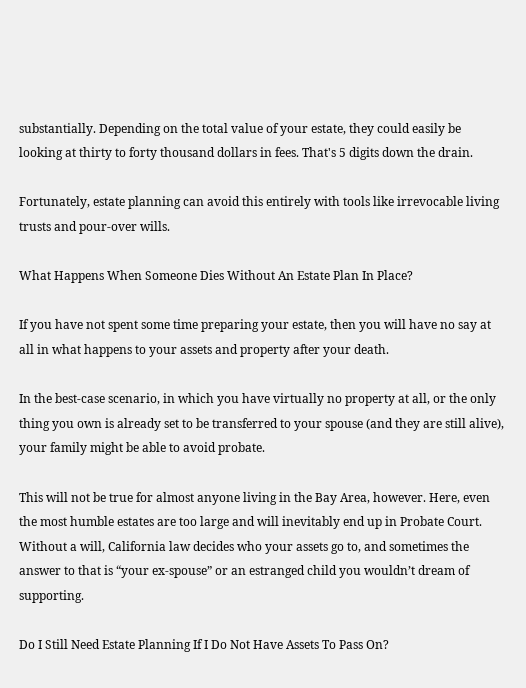substantially. Depending on the total value of your estate, they could easily be looking at thirty to forty thousand dollars in fees. That's 5 digits down the drain.

Fortunately, estate planning can avoid this entirely with tools like irrevocable living trusts and pour-over wills.

What Happens When Someone Dies Without An Estate Plan In Place?

If you have not spent some time preparing your estate, then you will have no say at all in what happens to your assets and property after your death.

In the best-case scenario, in which you have virtually no property at all, or the only thing you own is already set to be transferred to your spouse (and they are still alive), your family might be able to avoid probate.

This will not be true for almost anyone living in the Bay Area, however. Here, even the most humble estates are too large and will inevitably end up in Probate Court. Without a will, California law decides who your assets go to, and sometimes the answer to that is “your ex-spouse” or an estranged child you wouldn’t dream of supporting.

Do I Still Need Estate Planning If I Do Not Have Assets To Pass On?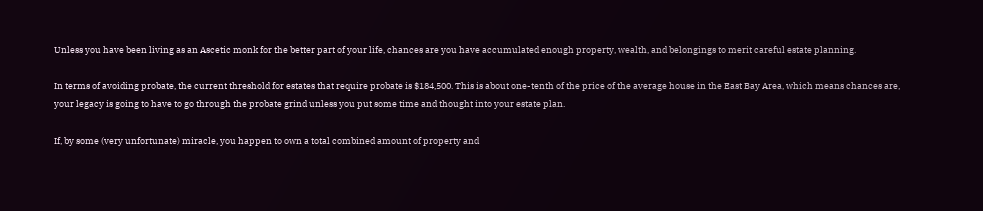Unless you have been living as an Ascetic monk for the better part of your life, chances are you have accumulated enough property, wealth, and belongings to merit careful estate planning.

In terms of avoiding probate, the current threshold for estates that require probate is $184,500. This is about one-tenth of the price of the average house in the East Bay Area, which means chances are, your legacy is going to have to go through the probate grind unless you put some time and thought into your estate plan.

If, by some (very unfortunate) miracle, you happen to own a total combined amount of property and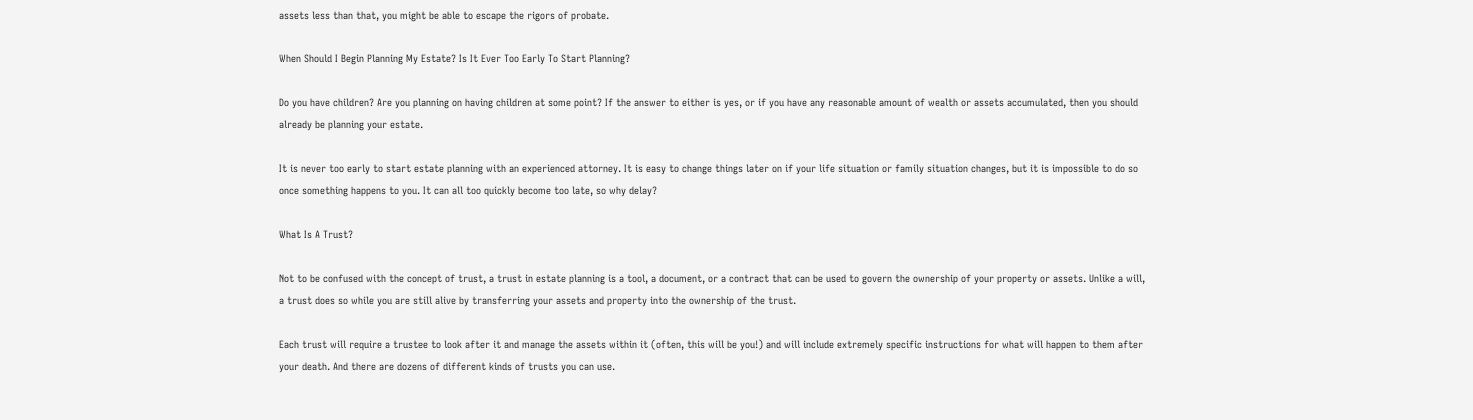assets less than that, you might be able to escape the rigors of probate.

When Should I Begin Planning My Estate? Is It Ever Too Early To Start Planning?

Do you have children? Are you planning on having children at some point? If the answer to either is yes, or if you have any reasonable amount of wealth or assets accumulated, then you should already be planning your estate.

It is never too early to start estate planning with an experienced attorney. It is easy to change things later on if your life situation or family situation changes, but it is impossible to do so once something happens to you. It can all too quickly become too late, so why delay?

What Is A Trust?

Not to be confused with the concept of trust, a trust in estate planning is a tool, a document, or a contract that can be used to govern the ownership of your property or assets. Unlike a will, a trust does so while you are still alive by transferring your assets and property into the ownership of the trust.

Each trust will require a trustee to look after it and manage the assets within it (often, this will be you!) and will include extremely specific instructions for what will happen to them after your death. And there are dozens of different kinds of trusts you can use.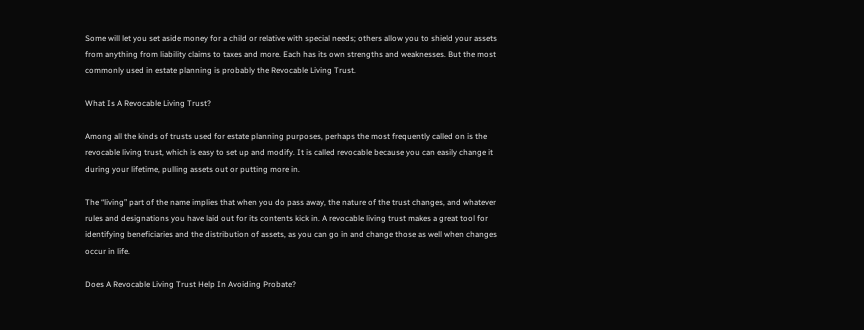Some will let you set aside money for a child or relative with special needs; others allow you to shield your assets from anything from liability claims to taxes and more. Each has its own strengths and weaknesses. But the most commonly used in estate planning is probably the Revocable Living Trust.

What Is A Revocable Living Trust?

Among all the kinds of trusts used for estate planning purposes, perhaps the most frequently called on is the revocable living trust, which is easy to set up and modify. It is called revocable because you can easily change it during your lifetime, pulling assets out or putting more in.

The “living” part of the name implies that when you do pass away, the nature of the trust changes, and whatever rules and designations you have laid out for its contents kick in. A revocable living trust makes a great tool for identifying beneficiaries and the distribution of assets, as you can go in and change those as well when changes occur in life.

Does A Revocable Living Trust Help In Avoiding Probate?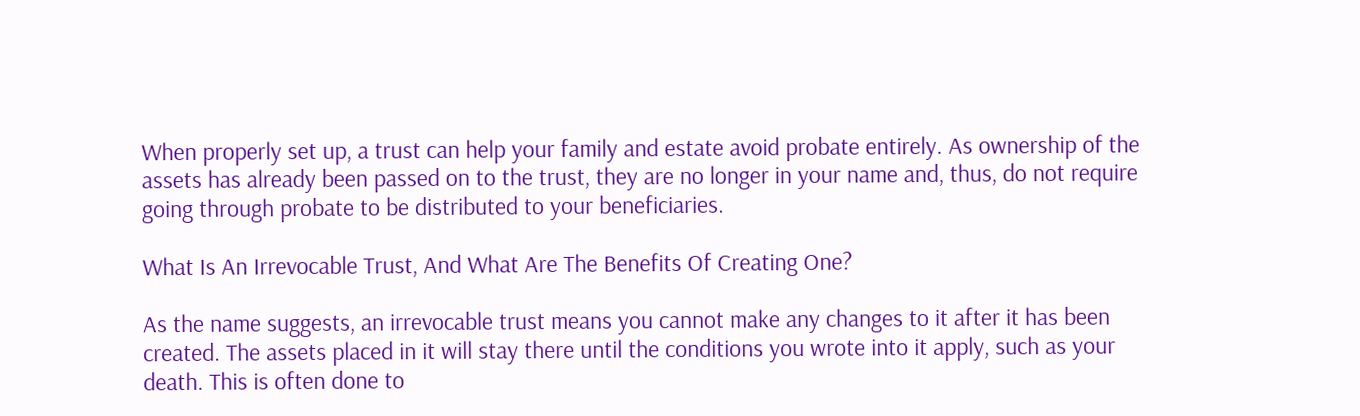When properly set up, a trust can help your family and estate avoid probate entirely. As ownership of the assets has already been passed on to the trust, they are no longer in your name and, thus, do not require going through probate to be distributed to your beneficiaries.

What Is An Irrevocable Trust, And What Are The Benefits Of Creating One?

As the name suggests, an irrevocable trust means you cannot make any changes to it after it has been created. The assets placed in it will stay there until the conditions you wrote into it apply, such as your death. This is often done to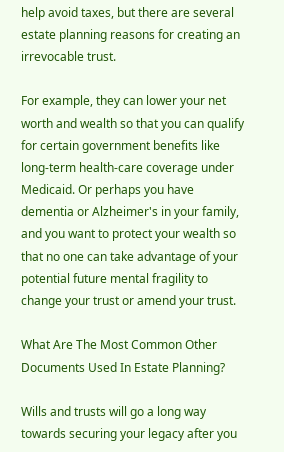help avoid taxes, but there are several estate planning reasons for creating an irrevocable trust.

For example, they can lower your net worth and wealth so that you can qualify for certain government benefits like long-term health-care coverage under Medicaid. Or perhaps you have dementia or Alzheimer's in your family, and you want to protect your wealth so that no one can take advantage of your potential future mental fragility to change your trust or amend your trust.

What Are The Most Common Other Documents Used In Estate Planning?

Wills and trusts will go a long way towards securing your legacy after you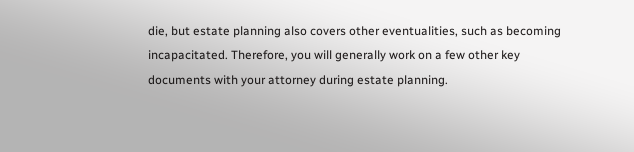die, but estate planning also covers other eventualities, such as becoming incapacitated. Therefore, you will generally work on a few other key documents with your attorney during estate planning.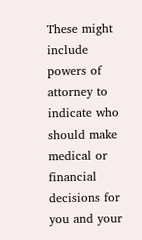These might include powers of attorney to indicate who should make medical or financial decisions for you and your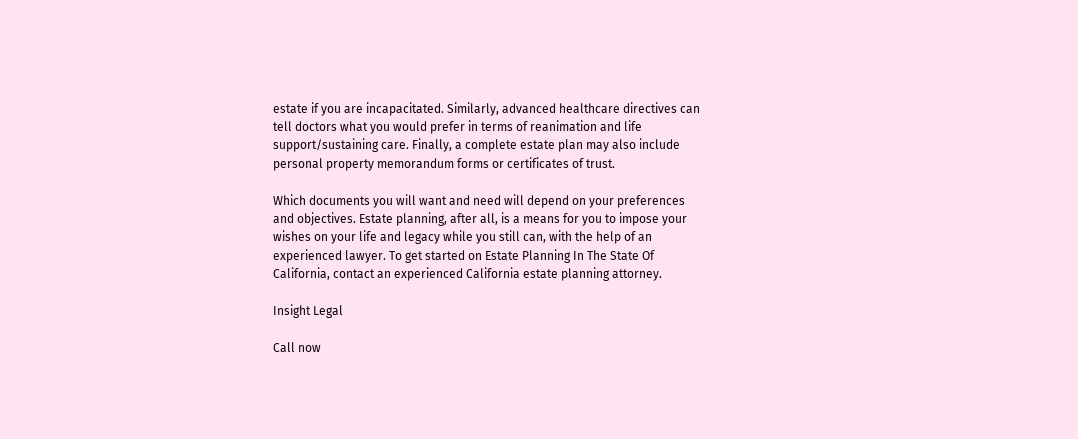estate if you are incapacitated. Similarly, advanced healthcare directives can tell doctors what you would prefer in terms of reanimation and life support/sustaining care. Finally, a complete estate plan may also include personal property memorandum forms or certificates of trust.

Which documents you will want and need will depend on your preferences and objectives. Estate planning, after all, is a means for you to impose your wishes on your life and legacy while you still can, with the help of an experienced lawyer. To get started on Estate Planning In The State Of California, contact an experienced California estate planning attorney.

Insight Legal

Call now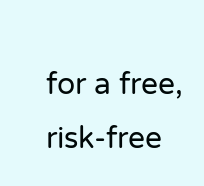for a free, risk-free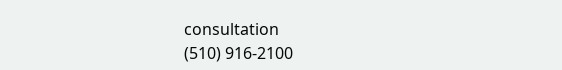consultation
(510) 916-2100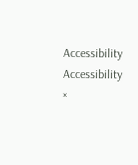Accessibility Accessibility
×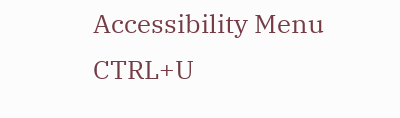Accessibility Menu CTRL+U